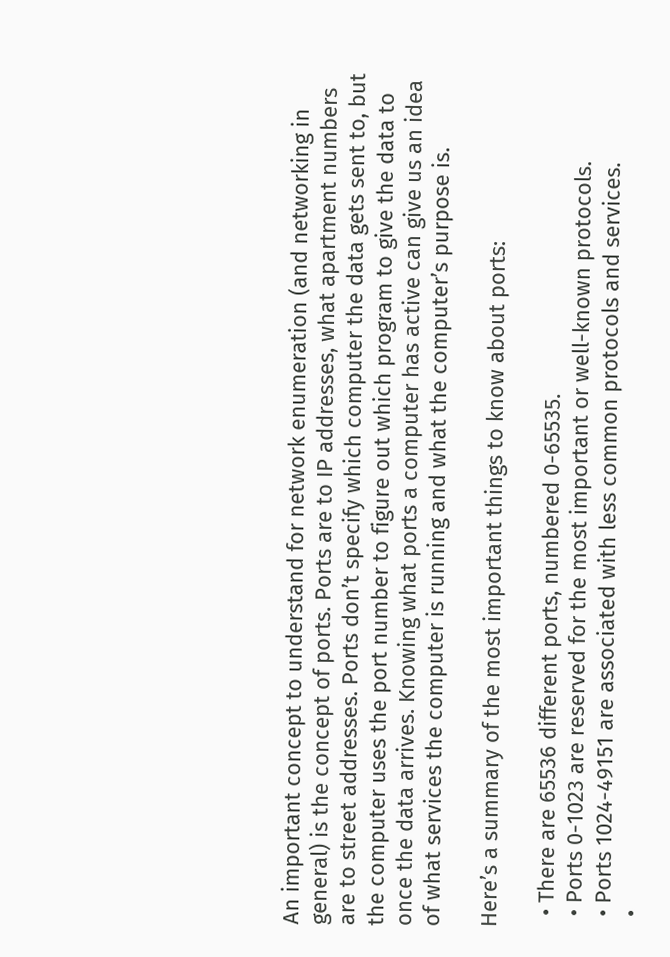An important concept to understand for network enumeration (and networking in general) is the concept of ports. Ports are to IP addresses, what apartment numbers are to street addresses. Ports don’t specify which computer the data gets sent to, but the computer uses the port number to figure out which program to give the data to once the data arrives. Knowing what ports a computer has active can give us an idea of what services the computer is running and what the computer’s purpose is.

Here’s a summary of the most important things to know about ports:

  • There are 65536 different ports, numbered 0-65535.
  • Ports 0-1023 are reserved for the most important or well-known protocols.
  • Ports 1024-49151 are associated with less common protocols and services.
  •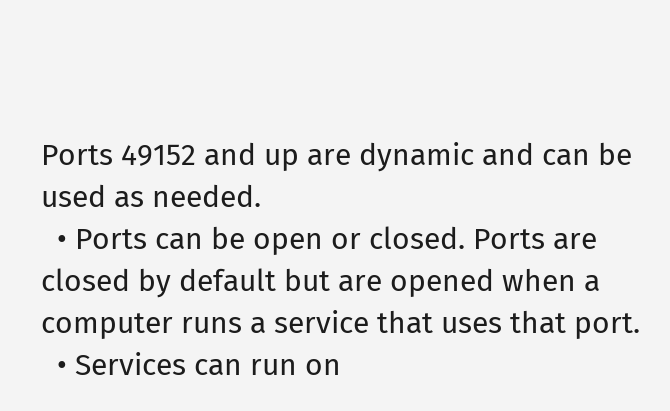Ports 49152 and up are dynamic and can be used as needed.
  • Ports can be open or closed. Ports are closed by default but are opened when a computer runs a service that uses that port.
  • Services can run on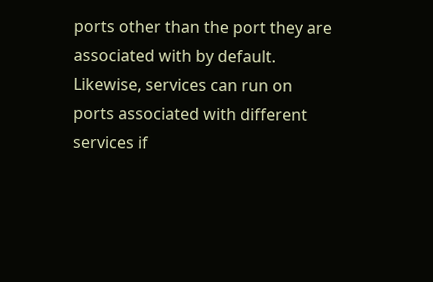ports other than the port they are associated with by default. Likewise, services can run on ports associated with different services if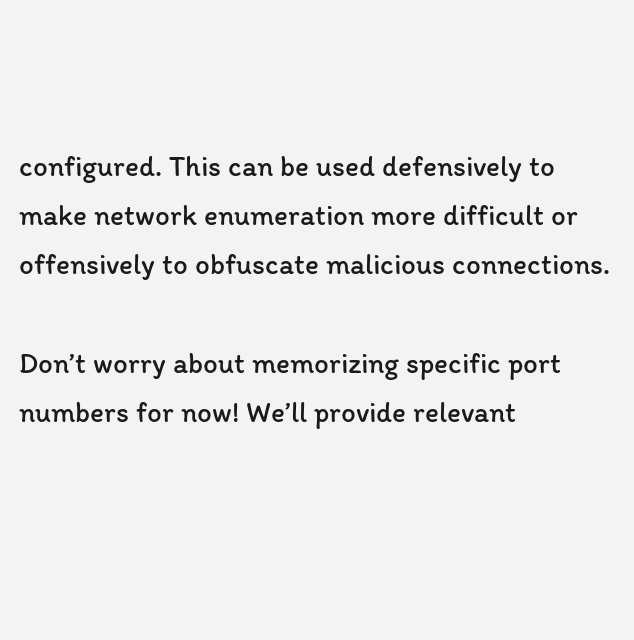configured. This can be used defensively to make network enumeration more difficult or offensively to obfuscate malicious connections.

Don’t worry about memorizing specific port numbers for now! We’ll provide relevant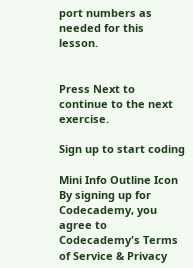port numbers as needed for this lesson.


Press Next to continue to the next exercise.

Sign up to start coding

Mini Info Outline Icon
By signing up for Codecademy, you agree to Codecademy's Terms of Service & Privacy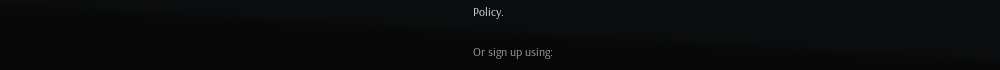Policy.

Or sign up using: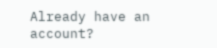Already have an account?